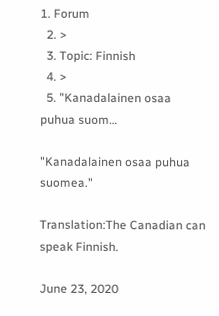1. Forum
  2. >
  3. Topic: Finnish
  4. >
  5. "Kanadalainen osaa puhua suom…

"Kanadalainen osaa puhua suomea."

Translation:The Canadian can speak Finnish.

June 23, 2020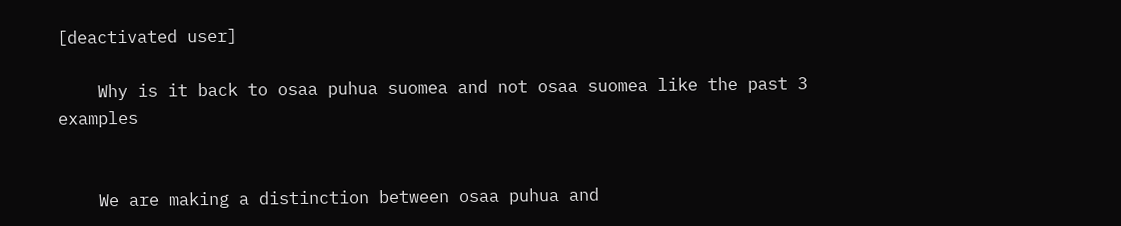[deactivated user]

    Why is it back to osaa puhua suomea and not osaa suomea like the past 3 examples


    We are making a distinction between osaa puhua and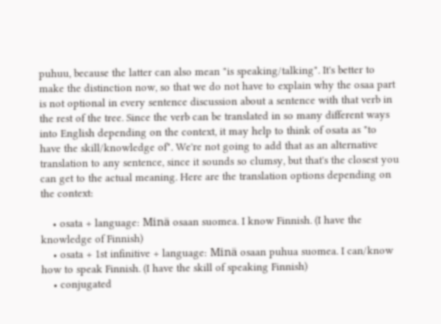puhuu, because the latter can also mean "is speaking/talking". It's better to make the distinction now, so that we do not have to explain why the osaa part is not optional in every sentence discussion about a sentence with that verb in the rest of the tree. Since the verb can be translated in so many different ways into English depending on the context, it may help to think of osata as "to have the skill/knowledge of". We're not going to add that as an alternative translation to any sentence, since it sounds so clumsy, but that's the closest you can get to the actual meaning. Here are the translation options depending on the context:

    • osata + language: Minä osaan suomea. I know Finnish. (I have the knowledge of Finnish)
    • osata + 1st infinitive + language: Minä osaan puhua suomea. I can/know how to speak Finnish. (I have the skill of speaking Finnish)
    • conjugated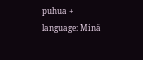puhua + language: Minä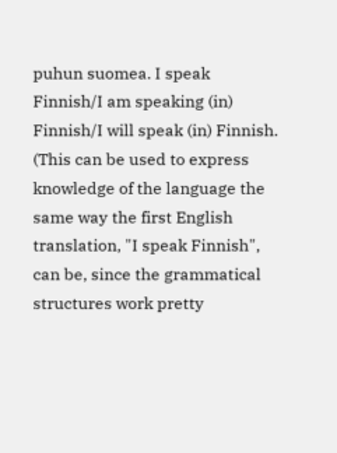puhun suomea. I speak Finnish/I am speaking (in) Finnish/I will speak (in) Finnish. (This can be used to express knowledge of the language the same way the first English translation, "I speak Finnish", can be, since the grammatical structures work pretty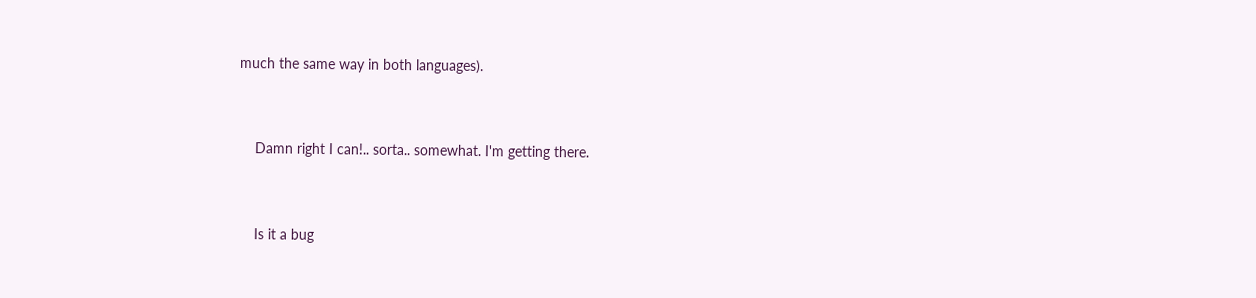much the same way in both languages).


    Damn right I can!.. sorta.. somewhat. I'm getting there.


    Is it a bug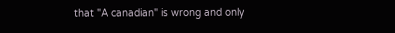that "A canadian" is wrong and only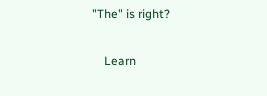"The" is right?

    Learn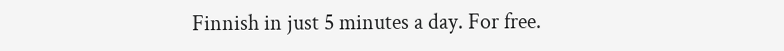Finnish in just 5 minutes a day. For free.